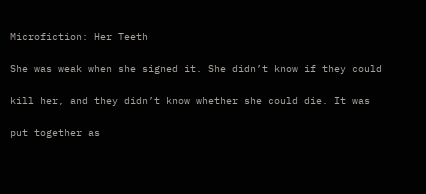Microfiction: Her Teeth

She was weak when she signed it. She didn’t know if they could

kill her, and they didn’t know whether she could die. It was

put together as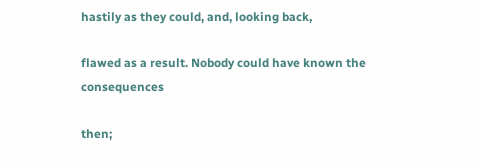hastily as they could, and, looking back,

flawed as a result. Nobody could have known the consequences

then;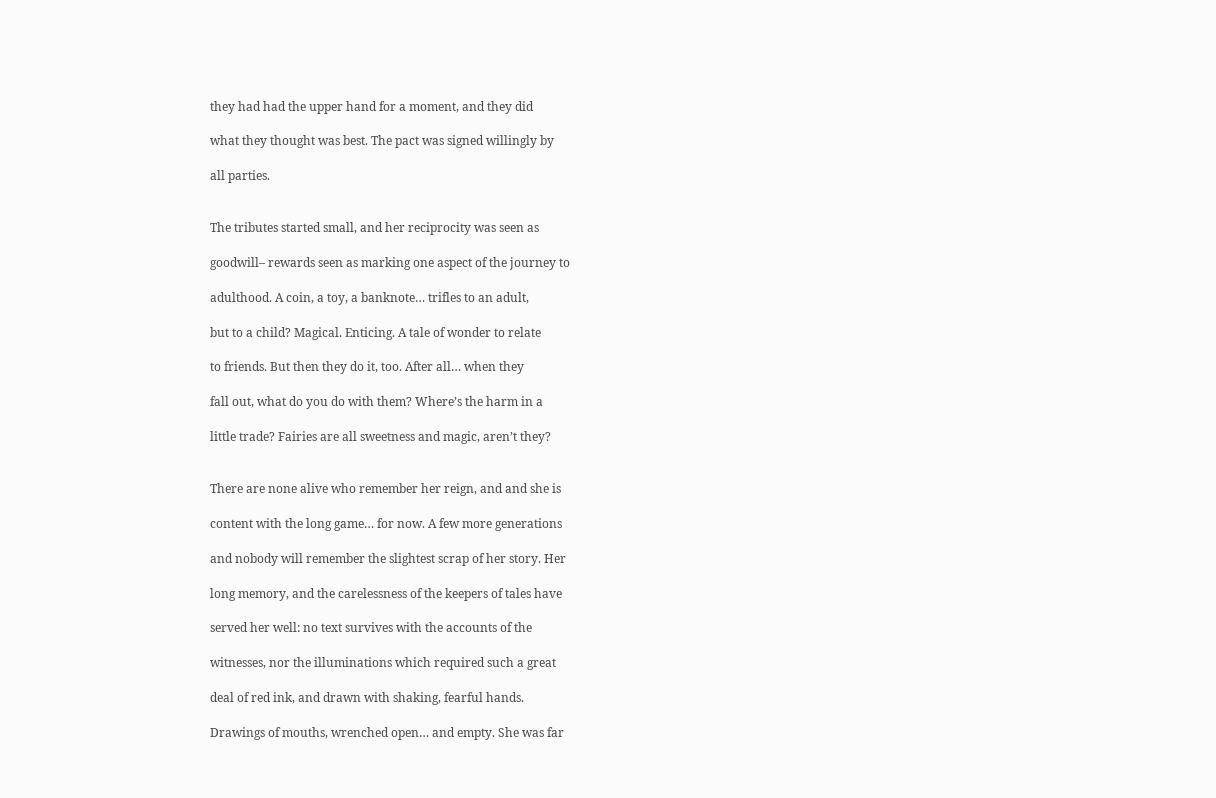they had had the upper hand for a moment, and they did

what they thought was best. The pact was signed willingly by

all parties.


The tributes started small, and her reciprocity was seen as

goodwill– rewards seen as marking one aspect of the journey to

adulthood. A coin, a toy, a banknote… trifles to an adult,

but to a child? Magical. Enticing. A tale of wonder to relate

to friends. But then they do it, too. After all… when they

fall out, what do you do with them? Where’s the harm in a

little trade? Fairies are all sweetness and magic, aren’t they?


There are none alive who remember her reign, and and she is

content with the long game… for now. A few more generations

and nobody will remember the slightest scrap of her story. Her

long memory, and the carelessness of the keepers of tales have

served her well: no text survives with the accounts of the

witnesses, nor the illuminations which required such a great

deal of red ink, and drawn with shaking, fearful hands.

Drawings of mouths, wrenched open… and empty. She was far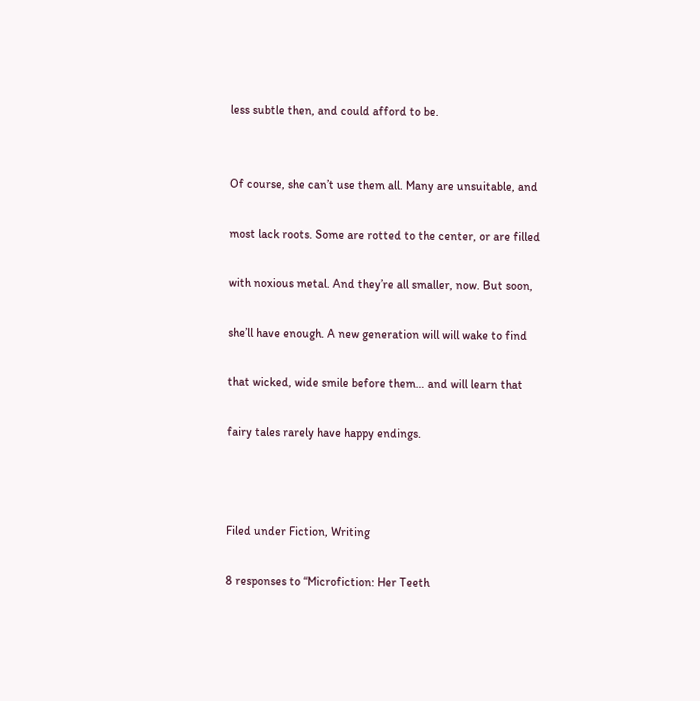less subtle then, and could afford to be.


Of course, she can’t use them all. Many are unsuitable, and

most lack roots. Some are rotted to the center, or are filled

with noxious metal. And they’re all smaller, now. But soon,

she’ll have enough. A new generation will will wake to find

that wicked, wide smile before them… and will learn that

fairy tales rarely have happy endings.



Filed under Fiction, Writing

8 responses to “Microfiction: Her Teeth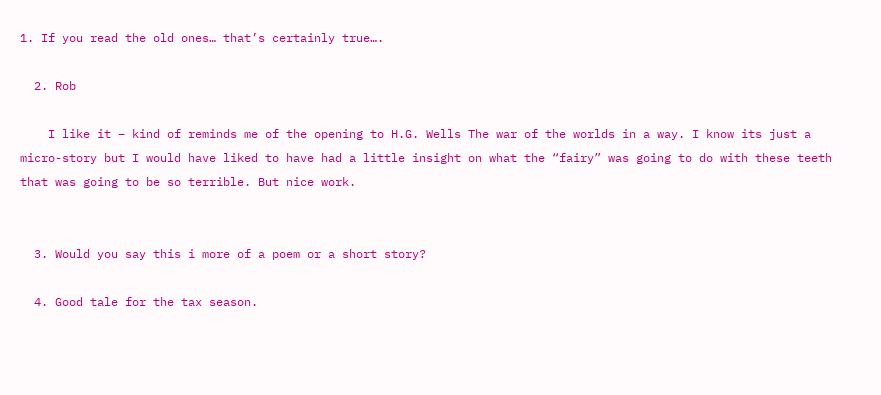1. If you read the old ones… that’s certainly true….

  2. Rob

    I like it – kind of reminds me of the opening to H.G. Wells The war of the worlds in a way. I know its just a micro-story but I would have liked to have had a little insight on what the “fairy” was going to do with these teeth that was going to be so terrible. But nice work.


  3. Would you say this i more of a poem or a short story?

  4. Good tale for the tax season.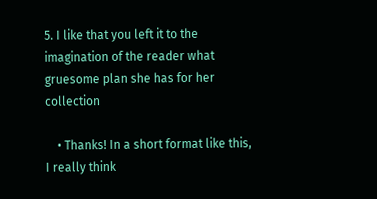5. I like that you left it to the imagination of the reader what gruesome plan she has for her collection

    • Thanks! In a short format like this, I really think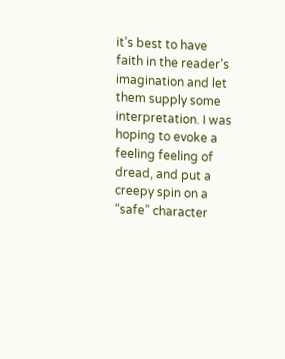it’s best to have faith in the reader’s imagination and let them supply some interpretation. I was hoping to evoke a feeling feeling of dread, and put a creepy spin on a “safe” character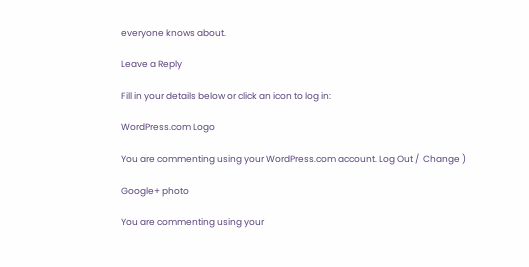everyone knows about.

Leave a Reply

Fill in your details below or click an icon to log in:

WordPress.com Logo

You are commenting using your WordPress.com account. Log Out /  Change )

Google+ photo

You are commenting using your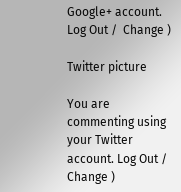Google+ account. Log Out /  Change )

Twitter picture

You are commenting using your Twitter account. Log Out /  Change )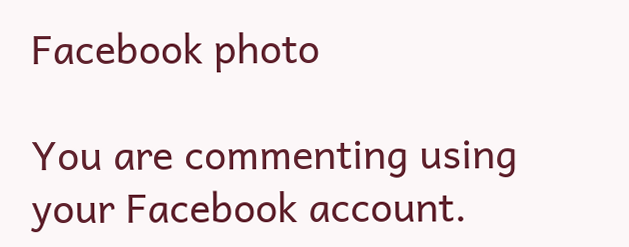Facebook photo

You are commenting using your Facebook account.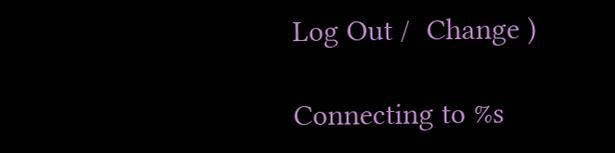Log Out /  Change )

Connecting to %s